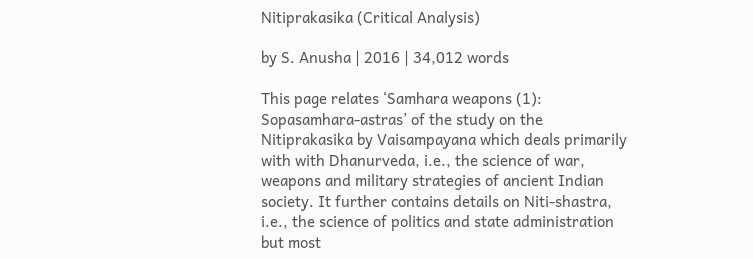Nitiprakasika (Critical Analysis)

by S. Anusha | 2016 | 34,012 words

This page relates ‘Samhara weapons (1): Sopasamhara-astras’ of the study on the Nitiprakasika by Vaisampayana which deals primarily with with Dhanurveda, i.e., the science of war, weapons and military strategies of ancient Indian society. It further contains details on Niti-shastra, i.e., the science of politics and state administration but most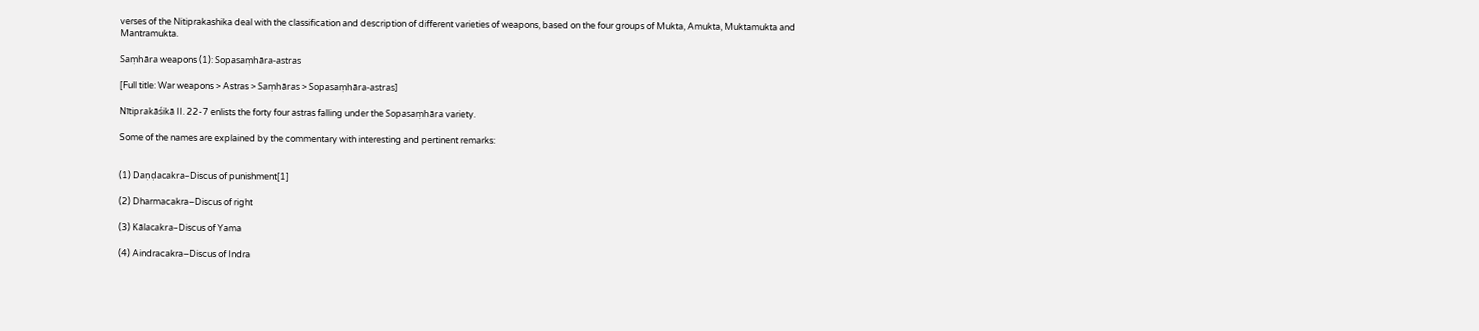verses of the Nitiprakashika deal with the classification and description of different varieties of weapons, based on the four groups of Mukta, Amukta, Muktamukta and Mantramukta.

Saṃhāra weapons (1): Sopasaṃhāra-astras

[Full title: War weapons > Astras > Saṃhāras > Sopasaṃhāra-astras]

Nītiprakāśikā II. 22-7 enlists the forty four astras falling under the Sopasaṃhāra variety.

Some of the names are explained by the commentary with interesting and pertinent remarks:


(1) Daṇḍacakra–Discus of punishment[1]

(2) Dharmacakra–Discus of right

(3) Kālacakra–Discus of Yama

(4) Aindracakra–Discus of Indra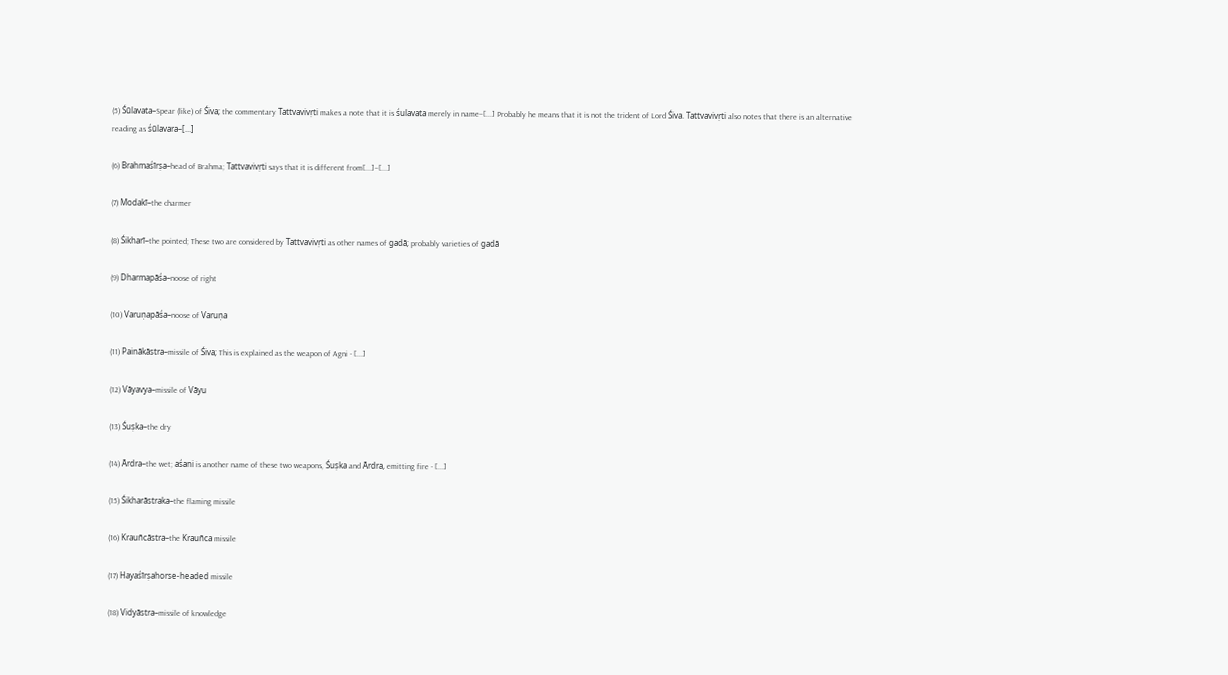(5) Śūlavata–Spear (like) of Śiva; the commentary Tattvavivṛti makes a note that it is śulavata merely in name–[...] Probably he means that it is not the trident of Lord Śiva. Tattvavivṛti also notes that there is an alternative reading as śūlavara–[...]

(6) Brahmaśīrṣa–head of Brahma; Tattvavivṛti says that it is different from[...]–[...]

(7) Modakī–the charmer

(8) Śikharī–the pointed; These two are considered by Tattvavivṛti as other names of gadā; probably varieties of gadā

(9) Dharmapāśa–noose of right

(10) Varuṇapāśa–noose of Varuṇa

(11) Painākāstra–missile of Śiva; This is explained as the weapon of Agni - [...]

(12) Vāyavya–missile of Vāyu

(13) Śuṣka–the dry

(14) Ārdra–the wet; aśani is another name of these two weapons, Śuṣka and Ārdra, emitting fire - [...]

(15) Śikharāstraka–the flaming missile

(16) Krauñcāstra–the Krauñca missile

(17) Hayaśīrṣahorse-headed missile

(18) Vidyāstra–missile of knowledge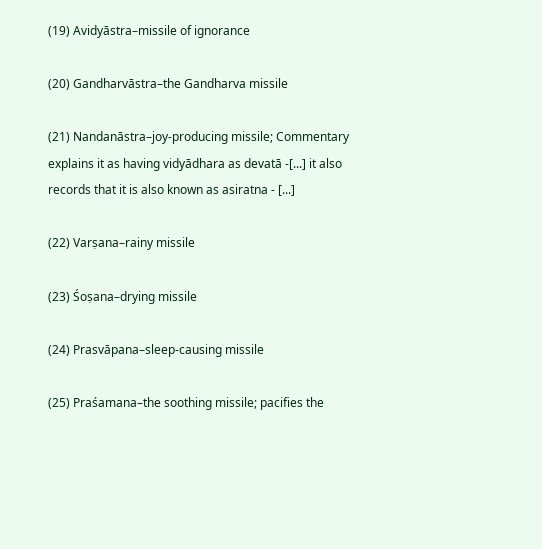(19) Avidyāstra–missile of ignorance

(20) Gandharvāstra–the Gandharva missile

(21) Nandanāstra–joy-producing missile; Commentary explains it as having vidyādhara as devatā -[...] it also records that it is also known as asiratna - [...]

(22) Varṣana–rainy missile

(23) Śoṣana–drying missile

(24) Prasvāpana–sleep-causing missile

(25) Praśamana–the soothing missile; pacifies the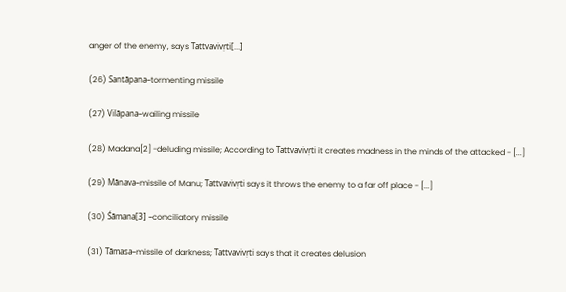anger of the enemy, says Tattvavivṛti[...]

(26) Santāpana–tormenting missile

(27) Vilāpana–wailing missile

(28) Madana[2] -deluding missile; According to Tattvavivṛti it creates madness in the minds of the attacked - [...]

(29) Mānava–missile of Manu; Tattvavivṛti says it throws the enemy to a far off place - [...]

(30) Śāmana[3] –conciliatory missile

(31) Tāmasa–missile of darkness; Tattvavivṛti says that it creates delusion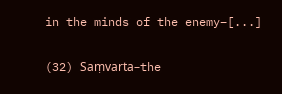in the minds of the enemy–[...]

(32) Saṃvarta–the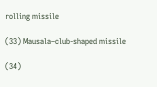rolling missile

(33) Mausala–club-shaped missile

(34)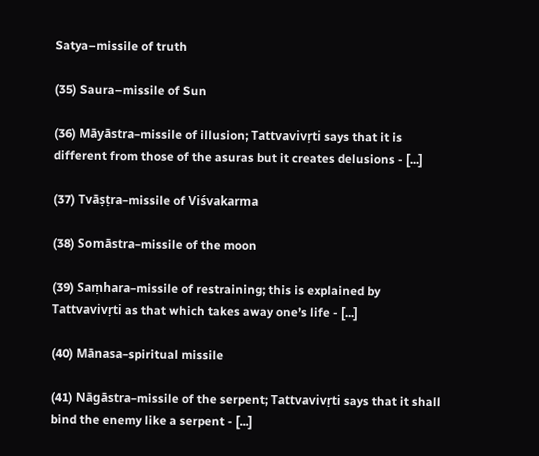Satya–missile of truth

(35) Saura–missile of Sun

(36) Māyāstra–missile of illusion; Tattvavivṛti says that it is different from those of the asuras but it creates delusions - [...]

(37) Tvāṣṭra–missile of Viśvakarma

(38) Somāstra–missile of the moon

(39) Saṃhara–missile of restraining; this is explained by Tattvavivṛti as that which takes away one’s life - [...]

(40) Mānasa–spiritual missile

(41) Nāgāstra–missile of the serpent; Tattvavivṛti says that it shall bind the enemy like a serpent - [...]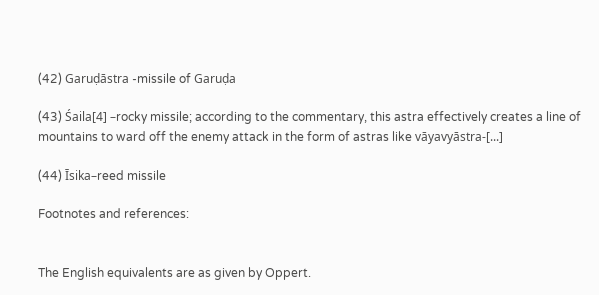(42) Garuḍāstra -missile of Garuḍa

(43) Śaila[4] –rocky missile; according to the commentary, this astra effectively creates a line of mountains to ward off the enemy attack in the form of astras like vāyavyāstra-[...]

(44) Īsika–reed missile

Footnotes and references:


The English equivalents are as given by Oppert.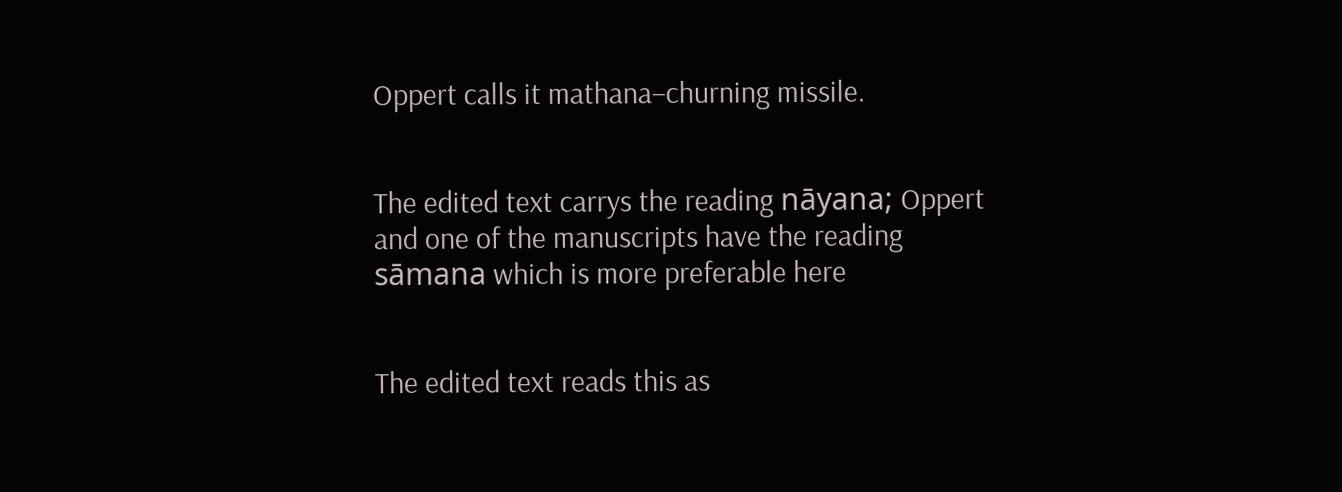Oppert calls it mathana–churning missile.


The edited text carrys the reading nāyana; Oppert and one of the manuscripts have the reading sāmana which is more preferable here


The edited text reads this as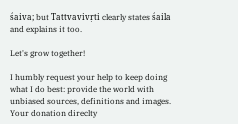śaiva; but Tattvavivṛti clearly states śaila and explains it too.

Let's grow together!

I humbly request your help to keep doing what I do best: provide the world with unbiased sources, definitions and images. Your donation direclty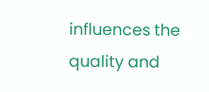influences the quality and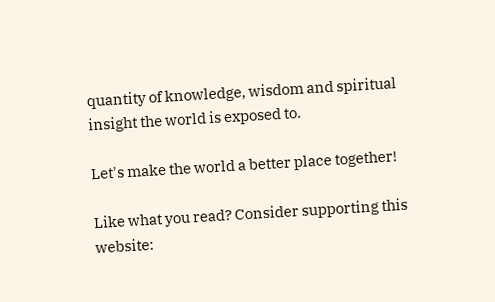quantity of knowledge, wisdom and spiritual insight the world is exposed to.

Let's make the world a better place together!

Like what you read? Consider supporting this website: